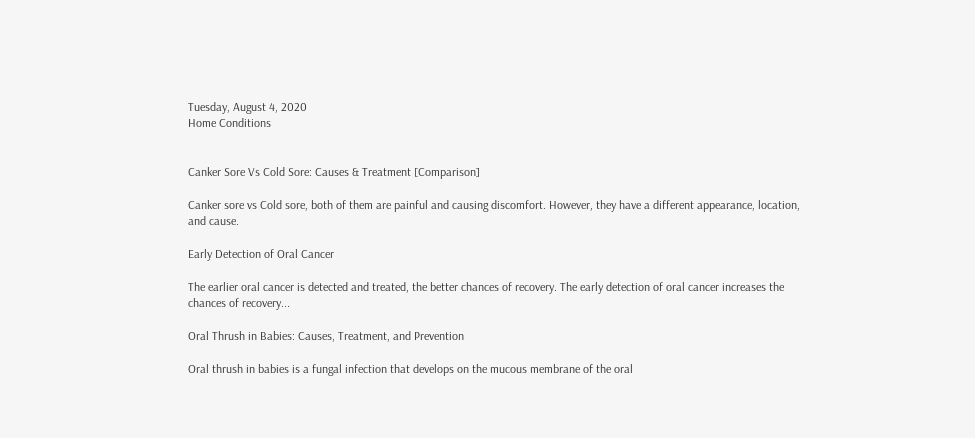Tuesday, August 4, 2020
Home Conditions


Canker Sore Vs Cold Sore: Causes & Treatment [Comparison]

Canker sore vs Cold sore, both of them are painful and causing discomfort. However, they have a different appearance, location, and cause.

Early Detection of Oral Cancer

The earlier oral cancer is detected and treated, the better chances of recovery. The early detection of oral cancer increases the chances of recovery...

Oral Thrush in Babies: Causes, Treatment, and Prevention

Oral thrush in babies is a fungal infection that develops on the mucous membrane of the oral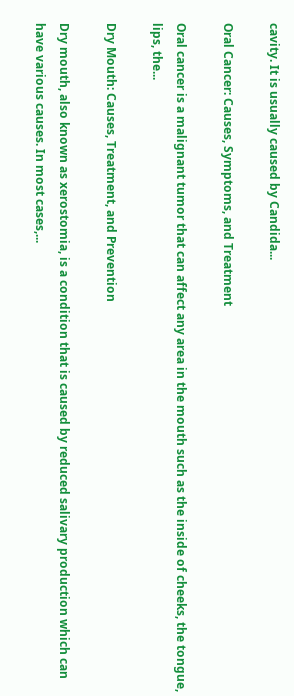cavity. It is usually caused by Candida...

Oral Cancer: Causes, Symptoms, and Treatment

Oral cancer is a malignant tumor that can affect any area in the mouth such as the inside of cheeks, the tongue, lips, the...

Dry Mouth: Causes, Treatment, and Prevention

Dry mouth, also known as xerostomia, is a condition that is caused by reduced salivary production which can have various causes. In most cases,...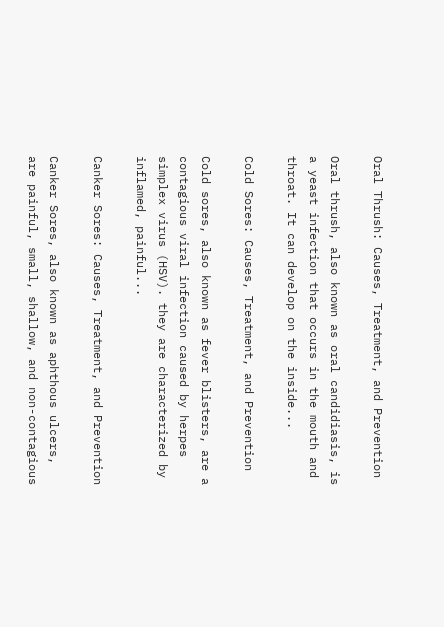Oral Thrush: Causes, Treatment, and Prevention

Oral thrush, also known as oral candidiasis, is a yeast infection that occurs in the mouth and throat. It can develop on the inside...

Cold Sores: Causes, Treatment, and Prevention

Cold sores, also known as fever blisters, are a contagious viral infection caused by herpes simplex virus (HSV). they are characterized by inflamed, painful...

Canker Sores: Causes, Treatment, and Prevention

Canker Sores, also known as aphthous ulcers, are painful, small, shallow, and non-contagious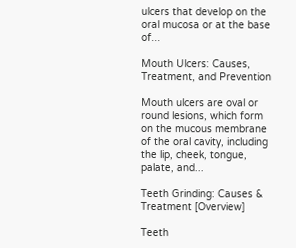ulcers that develop on the oral mucosa or at the base of...

Mouth Ulcers: Causes, Treatment, and Prevention

Mouth ulcers are oval or round lesions, which form on the mucous membrane of the oral cavity, including the lip, cheek, tongue, palate, and...

Teeth Grinding: Causes & Treatment [Overview]

Teeth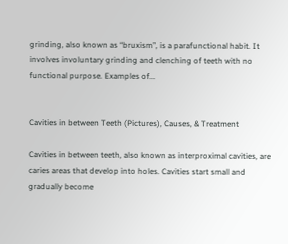grinding, also known as “bruxism”, is a parafunctional habit. It involves involuntary grinding and clenching of teeth with no functional purpose. Examples of...


Cavities in between Teeth (Pictures), Causes, & Treatment

Cavities in between teeth, also known as interproximal cavities, are caries areas that develop into holes. Cavities start small and gradually become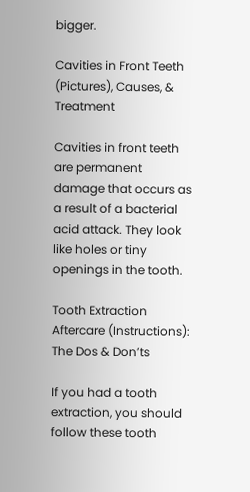bigger.

Cavities in Front Teeth (Pictures), Causes, & Treatment

Cavities in front teeth are permanent damage that occurs as a result of a bacterial acid attack. They look like holes or tiny openings in the tooth.

Tooth Extraction Aftercare (Instructions): The Dos & Don’ts

If you had a tooth extraction, you should follow these tooth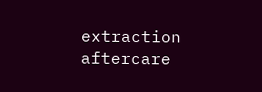extraction aftercare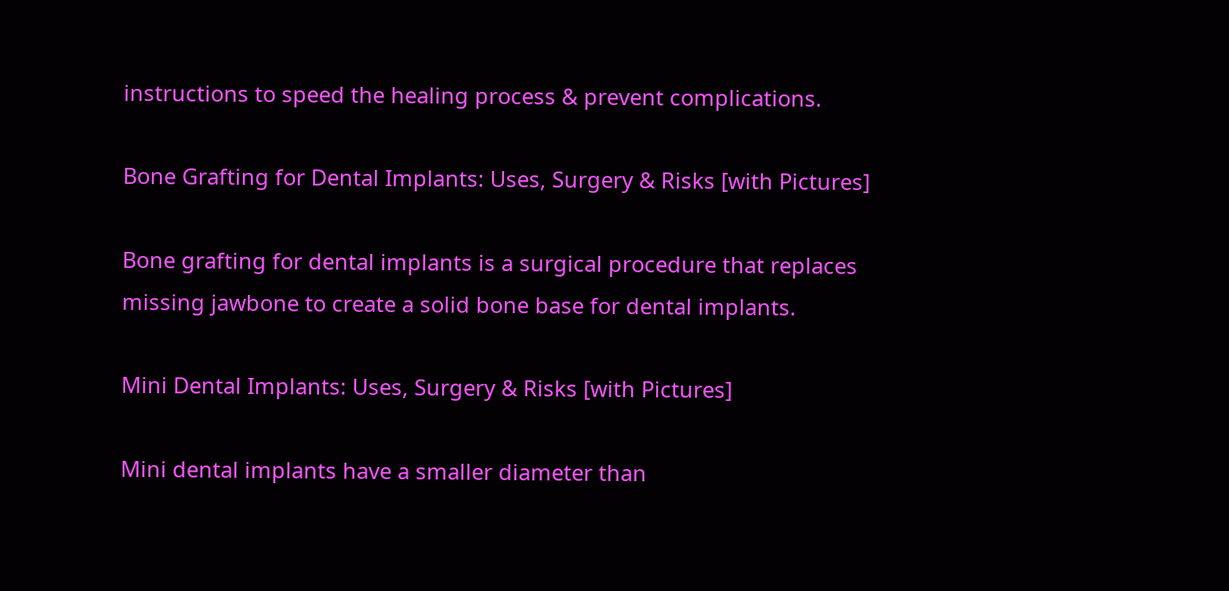instructions to speed the healing process & prevent complications.

Bone Grafting for Dental Implants: Uses, Surgery & Risks [with Pictures]

Bone grafting for dental implants is a surgical procedure that replaces missing jawbone to create a solid bone base for dental implants.

Mini Dental Implants: Uses, Surgery & Risks [with Pictures]

Mini dental implants have a smaller diameter than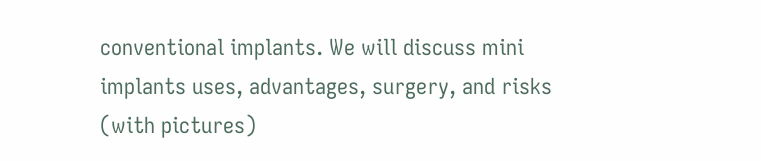conventional implants. We will discuss mini implants uses, advantages, surgery, and risks (with pictures)